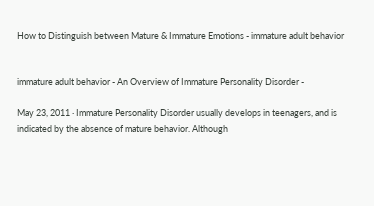How to Distinguish between Mature & Immature Emotions - immature adult behavior


immature adult behavior - An Overview of Immature Personality Disorder -

May 23, 2011 · Immature Personality Disorder usually develops in teenagers, and is indicated by the absence of mature behavior. Although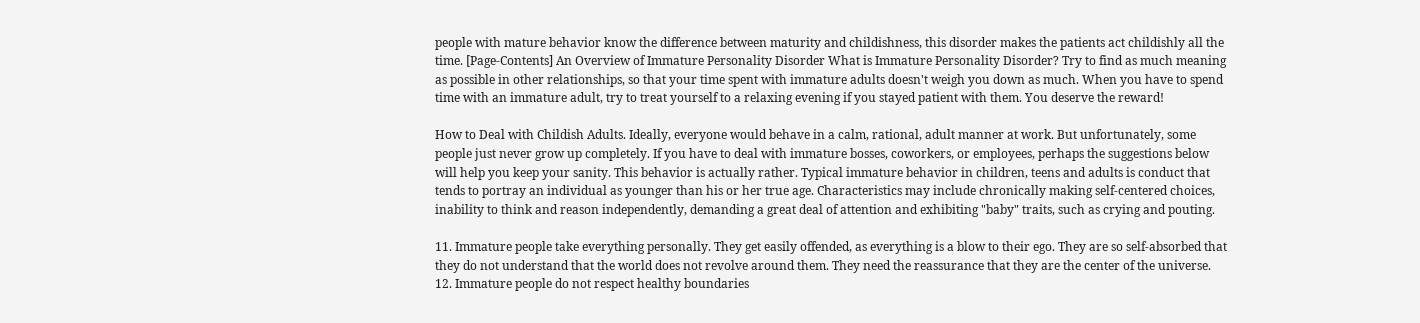people with mature behavior know the difference between maturity and childishness, this disorder makes the patients act childishly all the time. [Page-Contents] An Overview of Immature Personality Disorder What is Immature Personality Disorder? Try to find as much meaning as possible in other relationships, so that your time spent with immature adults doesn't weigh you down as much. When you have to spend time with an immature adult, try to treat yourself to a relaxing evening if you stayed patient with them. You deserve the reward!

How to Deal with Childish Adults. Ideally, everyone would behave in a calm, rational, adult manner at work. But unfortunately, some people just never grow up completely. If you have to deal with immature bosses, coworkers, or employees, perhaps the suggestions below will help you keep your sanity. This behavior is actually rather. Typical immature behavior in children, teens and adults is conduct that tends to portray an individual as younger than his or her true age. Characteristics may include chronically making self-centered choices, inability to think and reason independently, demanding a great deal of attention and exhibiting "baby" traits, such as crying and pouting.

11. Immature people take everything personally. They get easily offended, as everything is a blow to their ego. They are so self-absorbed that they do not understand that the world does not revolve around them. They need the reassurance that they are the center of the universe. 12. Immature people do not respect healthy boundaries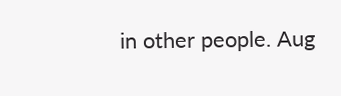in other people. Aug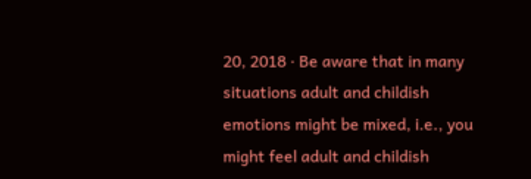20, 2018 · Be aware that in many situations adult and childish emotions might be mixed, i.e., you might feel adult and childish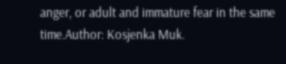anger, or adult and immature fear in the same time.Author: Kosjenka Muk.